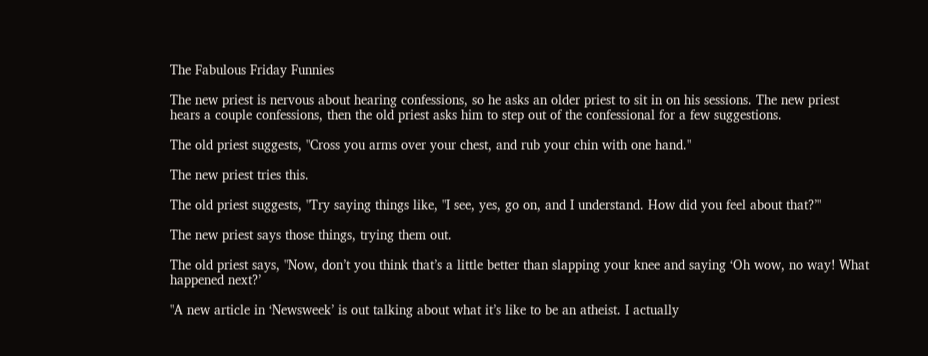The Fabulous Friday Funnies

The new priest is nervous about hearing confessions, so he asks an older priest to sit in on his sessions. The new priest hears a couple confessions, then the old priest asks him to step out of the confessional for a few suggestions.

The old priest suggests, "Cross you arms over your chest, and rub your chin with one hand."

The new priest tries this.

The old priest suggests, "Try saying things like, "I see, yes, go on, and I understand. How did you feel about that?’"

The new priest says those things, trying them out.

The old priest says, "Now, don’t you think that’s a little better than slapping your knee and saying ‘Oh wow, no way! What happened next?’

"A new article in ‘Newsweek’ is out talking about what it’s like to be an atheist. I actually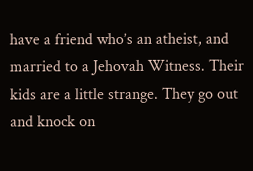have a friend who’s an atheist, and married to a Jehovah Witness. Their kids are a little strange. They go out and knock on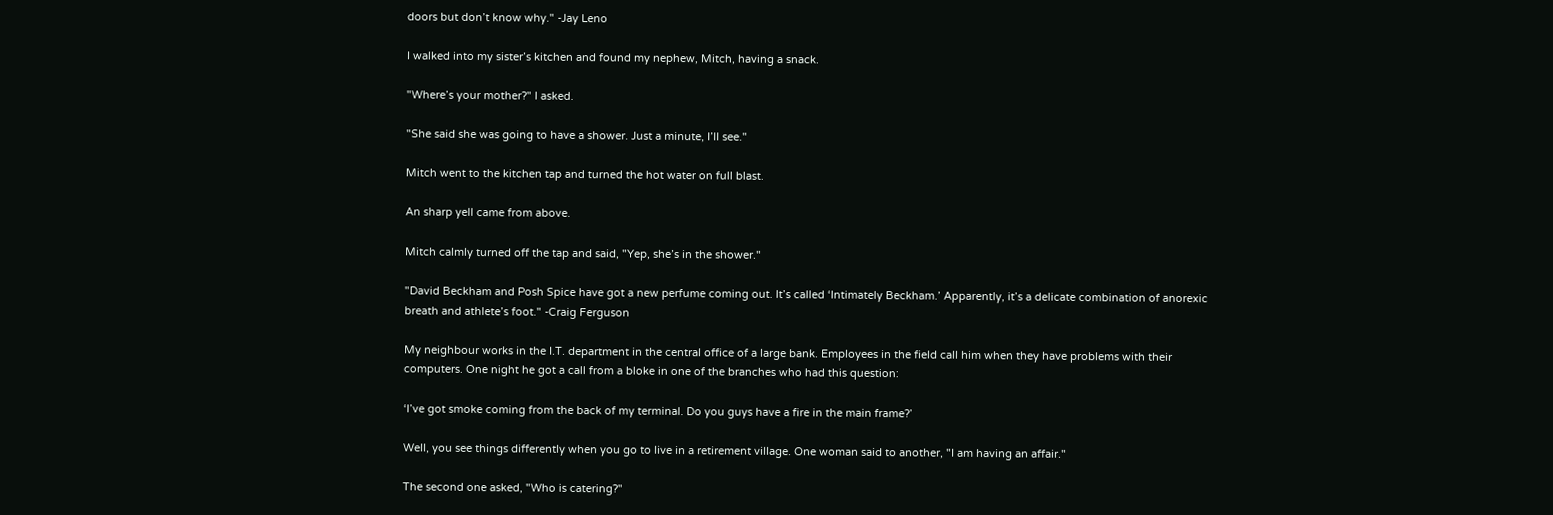doors but don’t know why." -Jay Leno

I walked into my sister’s kitchen and found my nephew, Mitch, having a snack.

"Where’s your mother?" I asked.

"She said she was going to have a shower. Just a minute, I’ll see."

Mitch went to the kitchen tap and turned the hot water on full blast.

An sharp yell came from above.

Mitch calmly turned off the tap and said, "Yep, she’s in the shower."

"David Beckham and Posh Spice have got a new perfume coming out. It’s called ‘Intimately Beckham.’ Apparently, it’s a delicate combination of anorexic breath and athlete’s foot." -Craig Ferguson

My neighbour works in the I.T. department in the central office of a large bank. Employees in the field call him when they have problems with their computers. One night he got a call from a bloke in one of the branches who had this question:

‘I’ve got smoke coming from the back of my terminal. Do you guys have a fire in the main frame?’

Well, you see things differently when you go to live in a retirement village. One woman said to another, "I am having an affair."

The second one asked, "Who is catering?"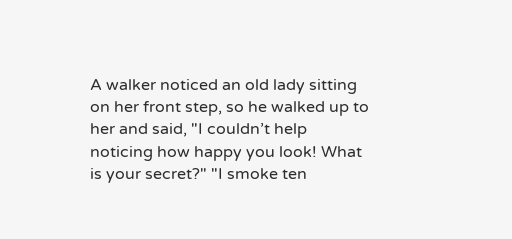A walker noticed an old lady sitting on her front step, so he walked up to her and said, "I couldn’t help noticing how happy you look! What is your secret?" "I smoke ten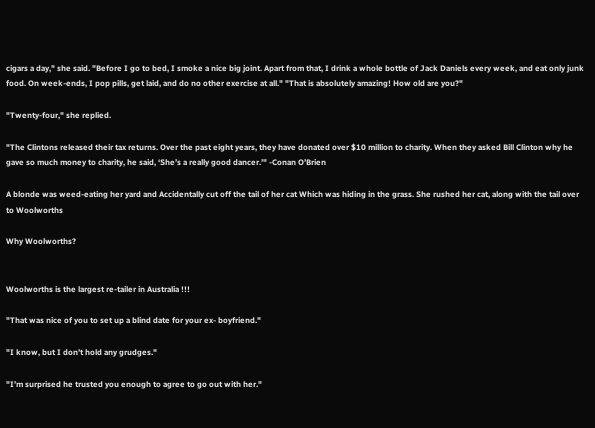cigars a day," she said. "Before I go to bed, I smoke a nice big joint. Apart from that, I drink a whole bottle of Jack Daniels every week, and eat only junk food. On week-ends, I pop pills, get laid, and do no other exercise at all." "That is absolutely amazing! How old are you?"

"Twenty-four," she replied.

"The Clintons released their tax returns. Over the past eight years, they have donated over $10 million to charity. When they asked Bill Clinton why he gave so much money to charity, he said, ‘She’s a really good dancer.’" -Conan O’Brien

A blonde was weed-eating her yard and Accidentally cut off the tail of her cat Which was hiding in the grass. She rushed her cat, along with the tail over to Woolworths

Why Woolworths?


Woolworths is the largest re-tailer in Australia !!!

"That was nice of you to set up a blind date for your ex- boyfriend."

"I know, but I don’t hold any grudges."

"I’m surprised he trusted you enough to agree to go out with her."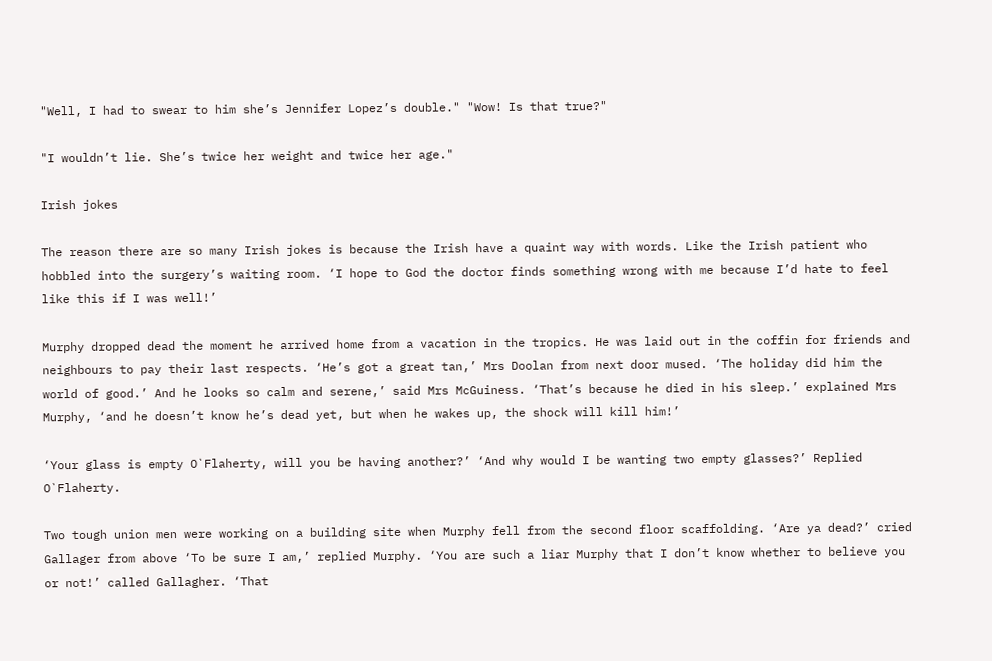"Well, I had to swear to him she’s Jennifer Lopez’s double." "Wow! Is that true?"

"I wouldn’t lie. She’s twice her weight and twice her age."

Irish jokes

The reason there are so many Irish jokes is because the Irish have a quaint way with words. Like the Irish patient who hobbled into the surgery’s waiting room. ‘I hope to God the doctor finds something wrong with me because I’d hate to feel like this if I was well!’

Murphy dropped dead the moment he arrived home from a vacation in the tropics. He was laid out in the coffin for friends and neighbours to pay their last respects. ‘He’s got a great tan,’ Mrs Doolan from next door mused. ‘The holiday did him the world of good.’ And he looks so calm and serene,’ said Mrs McGuiness. ‘That’s because he died in his sleep.’ explained Mrs Murphy, ‘and he doesn’t know he’s dead yet, but when he wakes up, the shock will kill him!’

‘Your glass is empty O`Flaherty, will you be having another?’ ‘And why would I be wanting two empty glasses?’ Replied O`Flaherty.

Two tough union men were working on a building site when Murphy fell from the second floor scaffolding. ‘Are ya dead?’ cried Gallager from above ‘To be sure I am,’ replied Murphy. ‘You are such a liar Murphy that I don’t know whether to believe you or not!’ called Gallagher. ‘That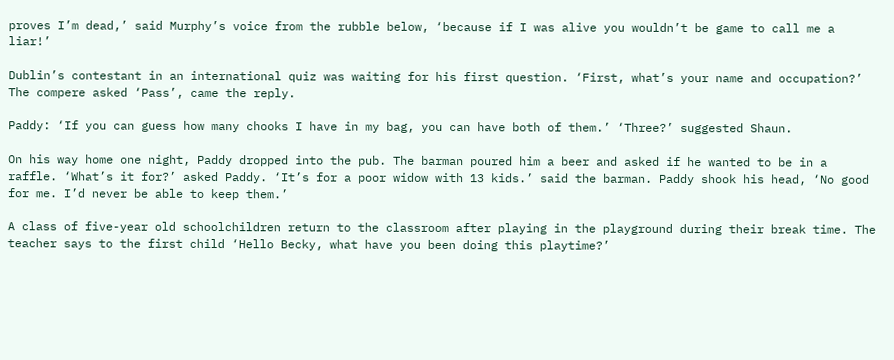proves I’m dead,’ said Murphy’s voice from the rubble below, ‘because if I was alive you wouldn’t be game to call me a liar!’

Dublin’s contestant in an international quiz was waiting for his first question. ‘First, what’s your name and occupation?’ The compere asked ‘Pass’, came the reply.

Paddy: ‘If you can guess how many chooks I have in my bag, you can have both of them.’ ‘Three?’ suggested Shaun.

On his way home one night, Paddy dropped into the pub. The barman poured him a beer and asked if he wanted to be in a raffle. ‘What’s it for?’ asked Paddy. ‘It’s for a poor widow with 13 kids.’ said the barman. Paddy shook his head, ‘No good for me. I’d never be able to keep them.’

A class of five-year old schoolchildren return to the classroom after playing in the playground during their break time. The teacher says to the first child ‘Hello Becky, what have you been doing this playtime?’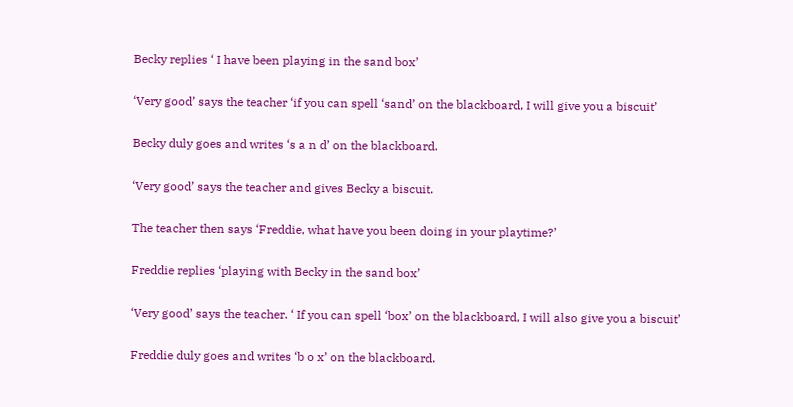Becky replies ‘ I have been playing in the sand box’

‘Very good’ says the teacher ‘if you can spell ‘sand’ on the blackboard, I will give you a biscuit’

Becky duly goes and writes ‘s a n d’ on the blackboard.

‘Very good’ says the teacher and gives Becky a biscuit.

The teacher then says ‘Freddie, what have you been doing in your playtime?’

Freddie replies ‘playing with Becky in the sand box’

‘Very good’ says the teacher. ‘ If you can spell ‘box’ on the blackboard, I will also give you a biscuit’

Freddie duly goes and writes ‘b o x’ on the blackboard.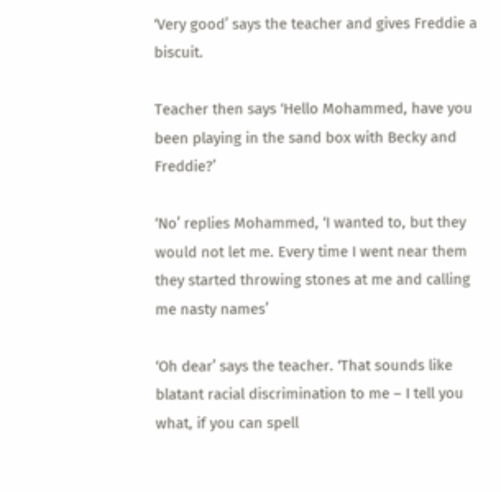‘Very good’ says the teacher and gives Freddie a biscuit.

Teacher then says ‘Hello Mohammed, have you been playing in the sand box with Becky and Freddie?’

‘No’ replies Mohammed, ‘I wanted to, but they would not let me. Every time I went near them they started throwing stones at me and calling me nasty names’

‘Oh dear’ says the teacher. ‘That sounds like blatant racial discrimination to me – I tell you what, if you can spell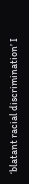‘blatant racial discrimination’ I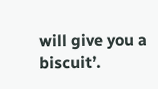will give you a biscuit’.